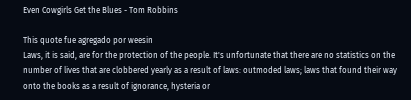Even Cowgirls Get the Blues - Tom Robbins

This quote fue agregado por weesin
Laws, it is said, are for the protection of the people. It's unfortunate that there are no statistics on the number of lives that are clobbered yearly as a result of laws: outmoded laws; laws that found their way onto the books as a result of ignorance, hysteria or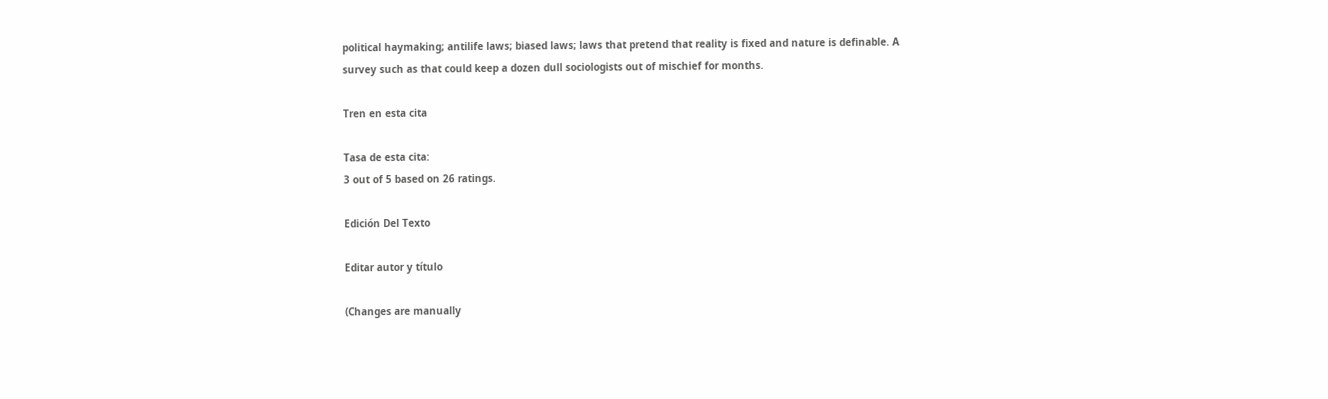political haymaking; antilife laws; biased laws; laws that pretend that reality is fixed and nature is definable. A survey such as that could keep a dozen dull sociologists out of mischief for months.

Tren en esta cita

Tasa de esta cita:
3 out of 5 based on 26 ratings.

Edición Del Texto

Editar autor y título

(Changes are manually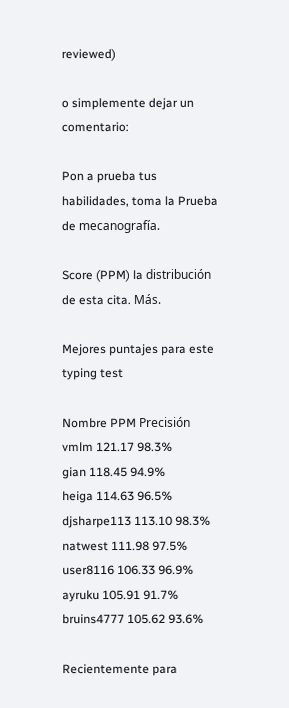reviewed)

o simplemente dejar un comentario:

Pon a prueba tus habilidades, toma la Prueba de mecanografía.

Score (PPM) la distribución de esta cita. Más.

Mejores puntajes para este typing test

Nombre PPM Precisión
vmlm 121.17 98.3%
gian 118.45 94.9%
heiga 114.63 96.5%
djsharpe113 113.10 98.3%
natwest 111.98 97.5%
user8116 106.33 96.9%
ayruku 105.91 91.7%
bruins4777 105.62 93.6%

Recientemente para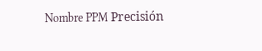Nombre PPM Precisión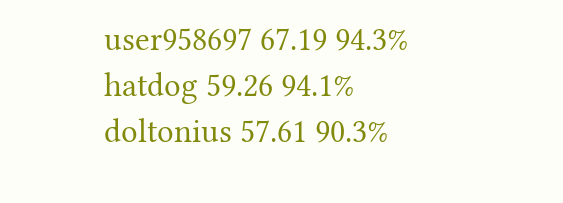user958697 67.19 94.3%
hatdog 59.26 94.1%
doltonius 57.61 90.3%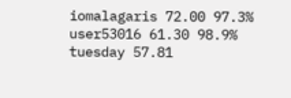iomalagaris 72.00 97.3%
user53016 61.30 98.9%
tuesday 57.81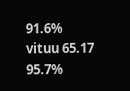91.6%
vituu 65.17 95.7%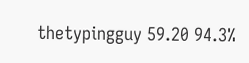thetypingguy 59.20 94.3%